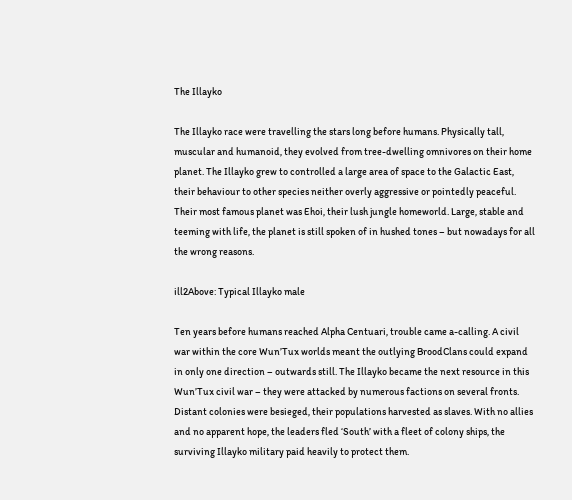The Illayko

The Illayko race were travelling the stars long before humans. Physically tall, muscular and humanoid, they evolved from tree-dwelling omnivores on their home planet. The Illayko grew to controlled a large area of space to the Galactic East, their behaviour to other species neither overly aggressive or pointedly peaceful. Their most famous planet was Ehoi, their lush jungle homeworld. Large, stable and teeming with life, the planet is still spoken of in hushed tones – but nowadays for all the wrong reasons.

ill2Above: Typical Illayko male

Ten years before humans reached Alpha Centuari, trouble came a-calling. A civil war within the core Wun’Tux worlds meant the outlying BroodClans could expand in only one direction – outwards still. The Illayko became the next resource in this Wun’Tux civil war – they were attacked by numerous factions on several fronts. Distant colonies were besieged, their populations harvested as slaves. With no allies and no apparent hope, the leaders fled ‘South’ with a fleet of colony ships, the surviving Illayko military paid heavily to protect them.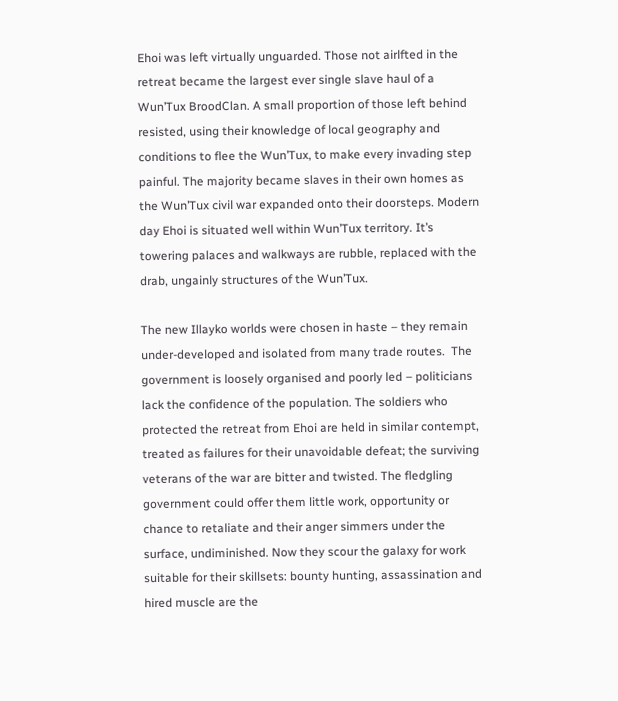Ehoi was left virtually unguarded. Those not airlfted in the retreat became the largest ever single slave haul of a Wun’Tux BroodClan. A small proportion of those left behind resisted, using their knowledge of local geography and conditions to flee the Wun’Tux, to make every invading step painful. The majority became slaves in their own homes as the Wun’Tux civil war expanded onto their doorsteps. Modern day Ehoi is situated well within Wun’Tux territory. It’s towering palaces and walkways are rubble, replaced with the drab, ungainly structures of the Wun’Tux.

The new Illayko worlds were chosen in haste – they remain under-developed and isolated from many trade routes.  The government is loosely organised and poorly led – politicians lack the confidence of the population. The soldiers who protected the retreat from Ehoi are held in similar contempt, treated as failures for their unavoidable defeat; the surviving veterans of the war are bitter and twisted. The fledgling government could offer them little work, opportunity or chance to retaliate and their anger simmers under the surface, undiminished. Now they scour the galaxy for work suitable for their skillsets: bounty hunting, assassination and hired muscle are the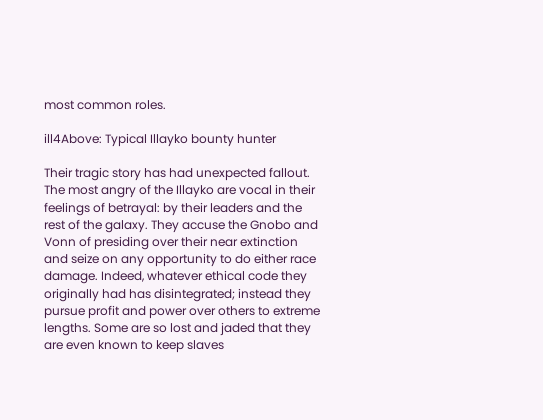most common roles.

ill4Above: Typical Illayko bounty hunter

Their tragic story has had unexpected fallout. The most angry of the Illayko are vocal in their feelings of betrayal: by their leaders and the rest of the galaxy. They accuse the Gnobo and Vonn of presiding over their near extinction and seize on any opportunity to do either race damage. Indeed, whatever ethical code they originally had has disintegrated; instead they pursue profit and power over others to extreme lengths. Some are so lost and jaded that they are even known to keep slaves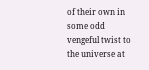of their own in some odd vengeful twist to the universe at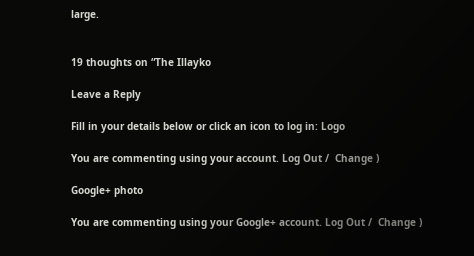large.


19 thoughts on “The Illayko

Leave a Reply

Fill in your details below or click an icon to log in: Logo

You are commenting using your account. Log Out /  Change )

Google+ photo

You are commenting using your Google+ account. Log Out /  Change )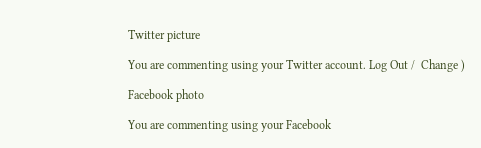Twitter picture

You are commenting using your Twitter account. Log Out /  Change )

Facebook photo

You are commenting using your Facebook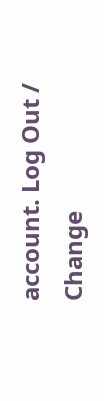account. Log Out /  Change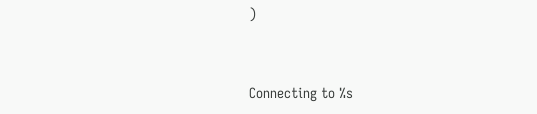)


Connecting to %s